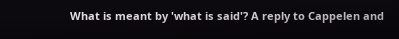What is meant by 'what is said'? A reply to Cappelen and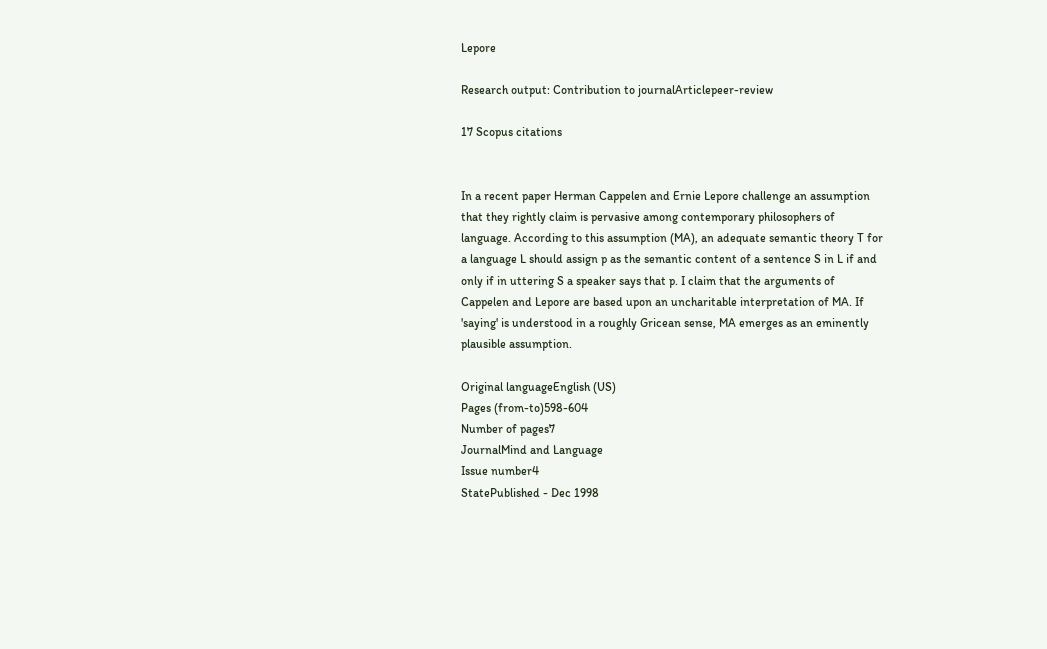Lepore

Research output: Contribution to journalArticlepeer-review

17 Scopus citations


In a recent paper Herman Cappelen and Ernie Lepore challenge an assumption that they rightly claim is pervasive among contemporary philosophers of language. According to this assumption (MA), an adequate semantic theory T for a language L should assign p as the semantic content of a sentence S in L if and only if in uttering S a speaker says that p. I claim that the arguments of Cappelen and Lepore are based upon an uncharitable interpretation of MA. If 'saying' is understood in a roughly Gricean sense, MA emerges as an eminently plausible assumption.

Original languageEnglish (US)
Pages (from-to)598-604
Number of pages7
JournalMind and Language
Issue number4
StatePublished - Dec 1998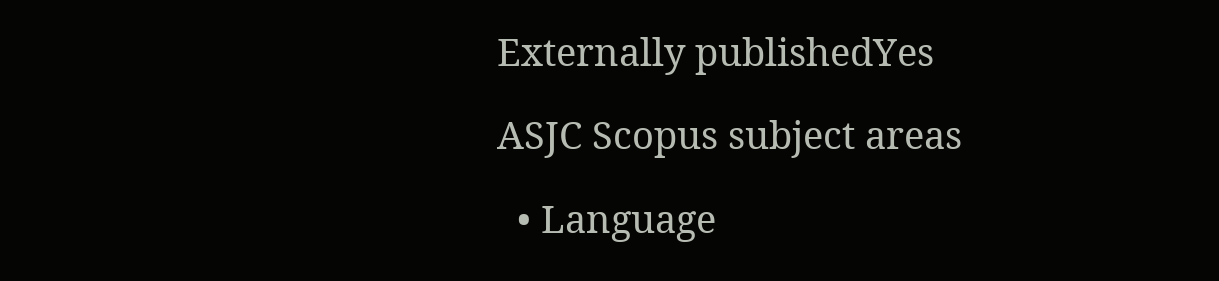Externally publishedYes

ASJC Scopus subject areas

  • Language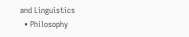and Linguistics
  • Philosophy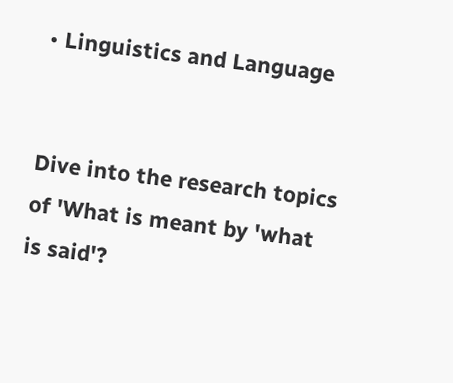• Linguistics and Language


Dive into the research topics of 'What is meant by 'what is said'?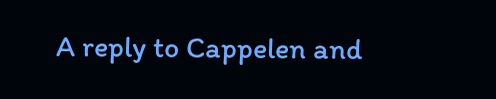A reply to Cappelen and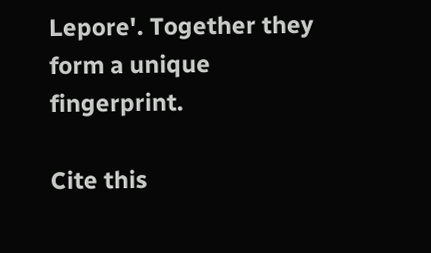Lepore'. Together they form a unique fingerprint.

Cite this